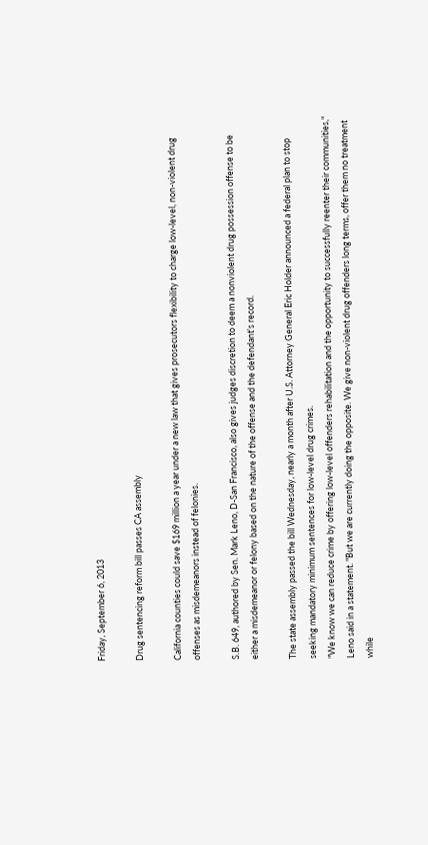Friday, September 6, 2013

Drug sentencing reform bill passes CA assembly

California counties could save $169 million a year under a new law that gives prosecutors flexibility to charge low-level, non-violent drug offenses as misdemeanors instead of felonies.

S.B. 649, authored by Sen. Mark Leno, D-San Francisco, also gives judges discretion to deem a nonviolent drug possession offense to be either a misdemeanor or felony based on the nature of the offense and the defendant's record.

The state assembly passed the bill Wednesday, nearly a month after U.S. Attorney General Eric Holder announced a federal plan to stop seeking mandatory minimum sentences for low-level drug crimes.
"We know we can reduce crime by offering low-level offenders rehabilitation and the opportunity to successfully reenter their communities," Leno said in a statement. "But we are currently doing the opposite. We give non-violent drug offenders long terms, offer them no treatment while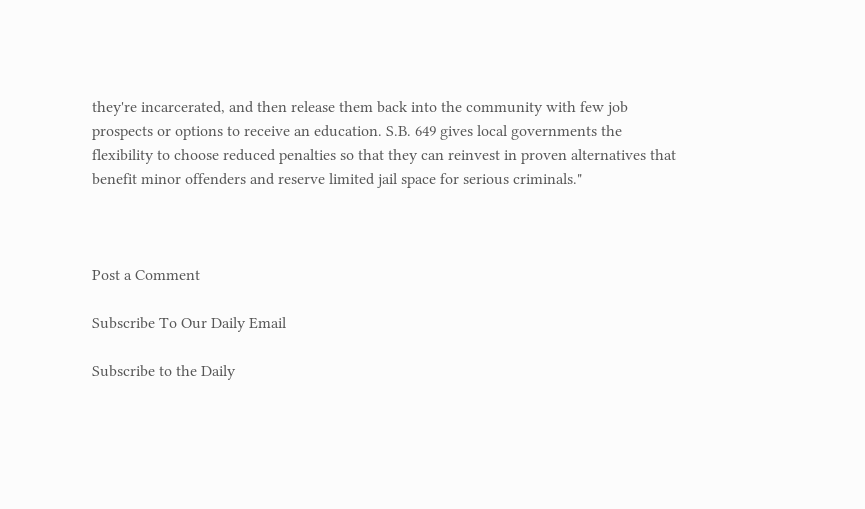they're incarcerated, and then release them back into the community with few job prospects or options to receive an education. S.B. 649 gives local governments the flexibility to choose reduced penalties so that they can reinvest in proven alternatives that benefit minor offenders and reserve limited jail space for serious criminals."



Post a Comment

Subscribe To Our Daily Email

Subscribe to the Daily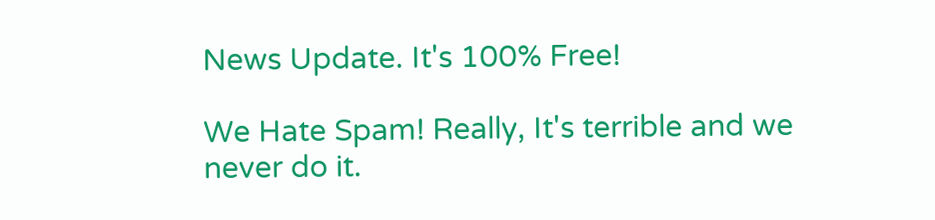News Update. It's 100% Free!

We Hate Spam! Really, It's terrible and we never do it.